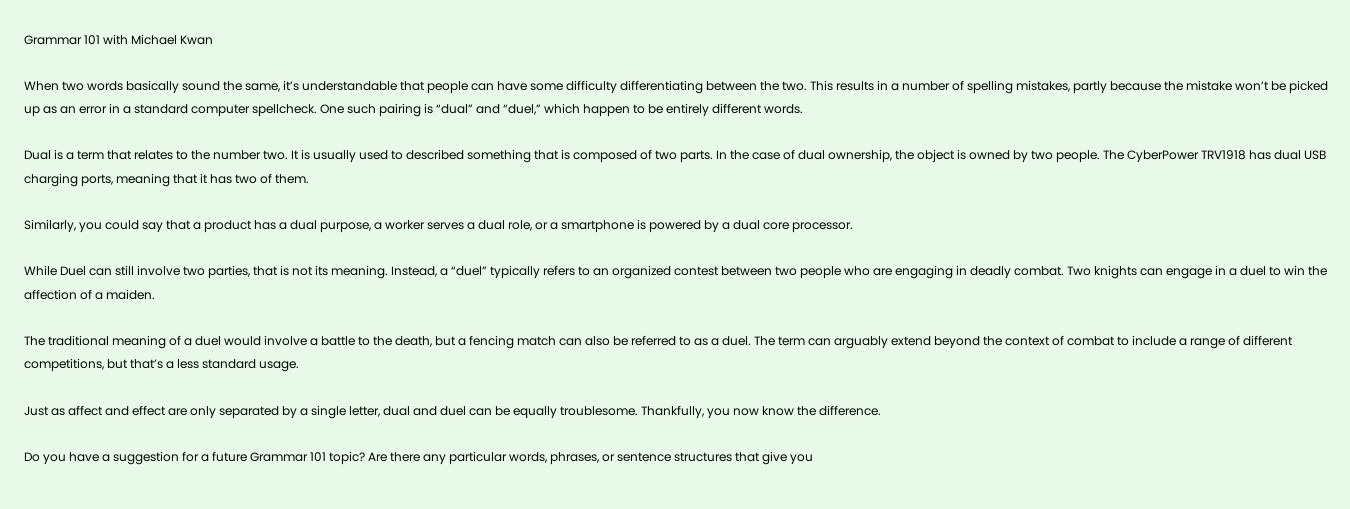Grammar 101 with Michael Kwan

When two words basically sound the same, it’s understandable that people can have some difficulty differentiating between the two. This results in a number of spelling mistakes, partly because the mistake won’t be picked up as an error in a standard computer spellcheck. One such pairing is “dual” and “duel,” which happen to be entirely different words.

Dual is a term that relates to the number two. It is usually used to described something that is composed of two parts. In the case of dual ownership, the object is owned by two people. The CyberPower TRV1918 has dual USB charging ports, meaning that it has two of them.

Similarly, you could say that a product has a dual purpose, a worker serves a dual role, or a smartphone is powered by a dual core processor.

While Duel can still involve two parties, that is not its meaning. Instead, a “duel” typically refers to an organized contest between two people who are engaging in deadly combat. Two knights can engage in a duel to win the affection of a maiden.

The traditional meaning of a duel would involve a battle to the death, but a fencing match can also be referred to as a duel. The term can arguably extend beyond the context of combat to include a range of different competitions, but that’s a less standard usage.

Just as affect and effect are only separated by a single letter, dual and duel can be equally troublesome. Thankfully, you now know the difference.

Do you have a suggestion for a future Grammar 101 topic? Are there any particular words, phrases, or sentence structures that give you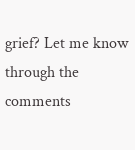grief? Let me know through the comments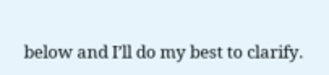below and I’ll do my best to clarify.